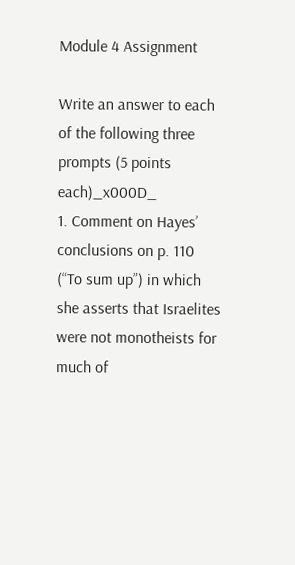Module 4 Assignment

Write an answer to each of the following three prompts (5 points each)_x000D_
1. Comment on Hayes’ conclusions on p. 110 (“To sum up”) in which she asserts that Israelites were not monotheists for much of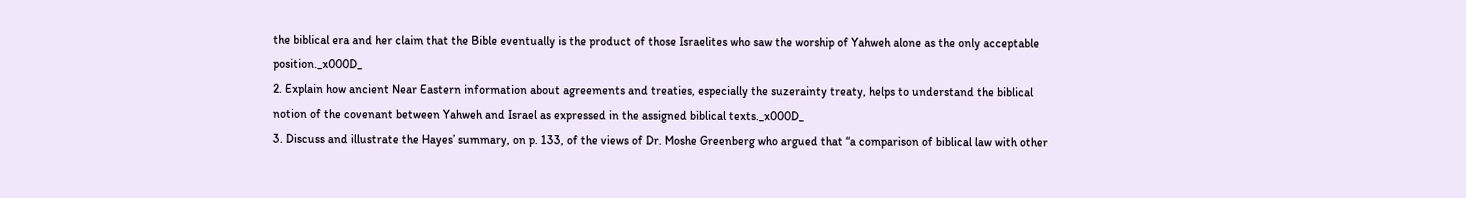the biblical era and her claim that the Bible eventually is the product of those Israelites who saw the worship of Yahweh alone as the only acceptable position._x000D_
2. Explain how ancient Near Eastern information about agreements and treaties, especially the suzerainty treaty, helps to understand the biblical notion of the covenant between Yahweh and Israel as expressed in the assigned biblical texts._x000D_
3. Discuss and illustrate the Hayes’ summary, on p. 133, of the views of Dr. Moshe Greenberg who argued that “a comparison of biblical law with other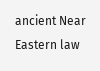ancient Near Eastern law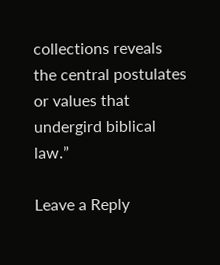collections reveals the central postulates or values that undergird biblical law.”

Leave a Reply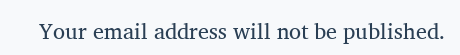Your email address will not be published.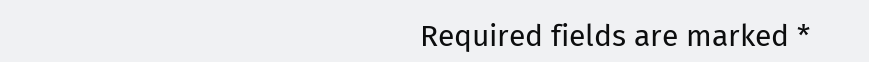Required fields are marked *